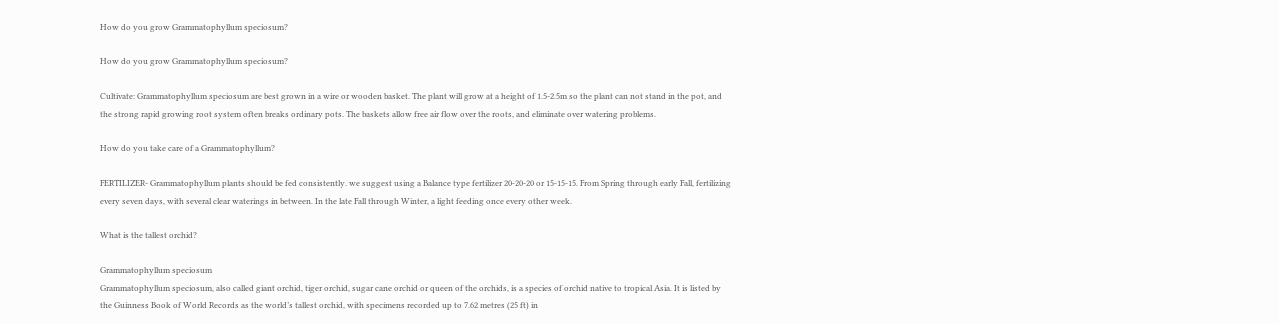How do you grow Grammatophyllum speciosum?

How do you grow Grammatophyllum speciosum?

Cultivate: Grammatophyllum speciosum are best grown in a wire or wooden basket. The plant will grow at a height of 1.5-2.5m so the plant can not stand in the pot, and the strong rapid growing root system often breaks ordinary pots. The baskets allow free air flow over the roots, and eliminate over watering problems.

How do you take care of a Grammatophyllum?

FERTILIZER- Grammatophyllum plants should be fed consistently. we suggest using a Balance type fertilizer 20-20-20 or 15-15-15. From Spring through early Fall, fertilizing every seven days, with several clear waterings in between. In the late Fall through Winter, a light feeding once every other week.

What is the tallest orchid?

Grammatophyllum speciosum
Grammatophyllum speciosum, also called giant orchid, tiger orchid, sugar cane orchid or queen of the orchids, is a species of orchid native to tropical Asia. It is listed by the Guinness Book of World Records as the world’s tallest orchid, with specimens recorded up to 7.62 metres (25 ft) in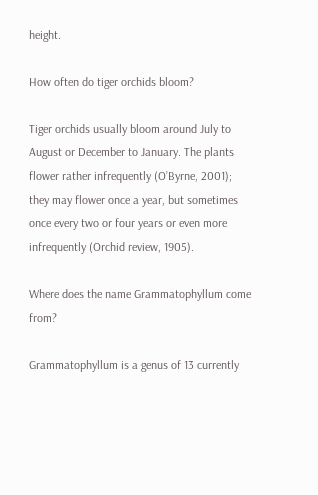height.

How often do tiger orchids bloom?

Tiger orchids usually bloom around July to August or December to January. The plants flower rather infrequently (O’Byrne, 2001); they may flower once a year, but sometimes once every two or four years or even more infrequently (Orchid review, 1905).

Where does the name Grammatophyllum come from?

Grammatophyllum is a genus of 13 currently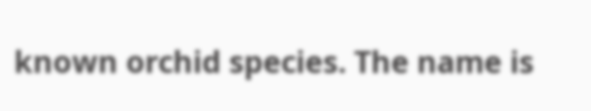known orchid species. The name is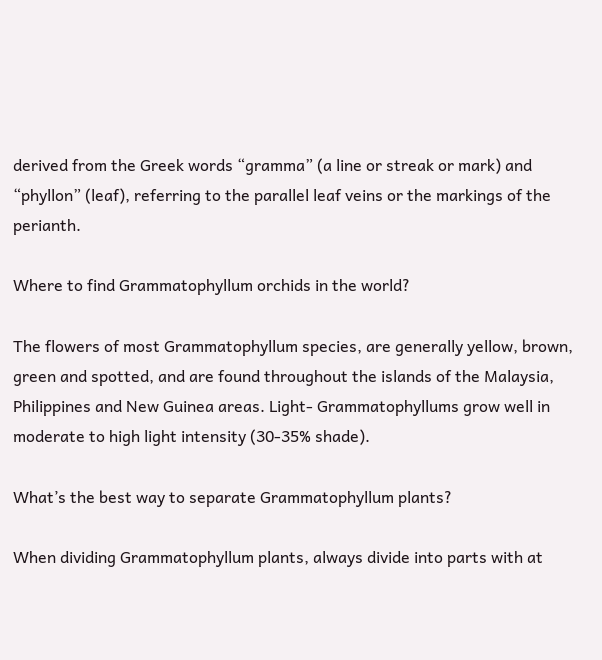derived from the Greek words “gramma” (a line or streak or mark) and “phyllon” (leaf), referring to the parallel leaf veins or the markings of the perianth.

Where to find Grammatophyllum orchids in the world?

The flowers of most Grammatophyllum species, are generally yellow, brown, green and spotted, and are found throughout the islands of the Malaysia, Philippines and New Guinea areas. Light- Grammatophyllums grow well in moderate to high light intensity (30-35% shade).

What’s the best way to separate Grammatophyllum plants?

When dividing Grammatophyllum plants, always divide into parts with at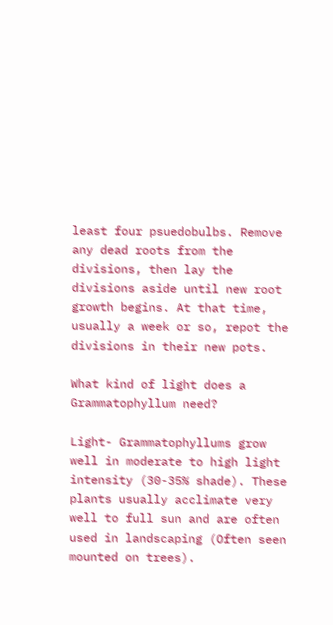least four psuedobulbs. Remove any dead roots from the divisions, then lay the divisions aside until new root growth begins. At that time, usually a week or so, repot the divisions in their new pots.

What kind of light does a Grammatophyllum need?

Light- Grammatophyllums grow well in moderate to high light intensity (30-35% shade). These plants usually acclimate very well to full sun and are often used in landscaping (Often seen mounted on trees).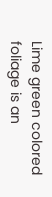Lime green colored foliage is an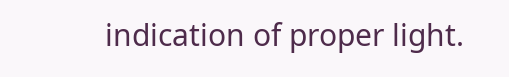indication of proper light.